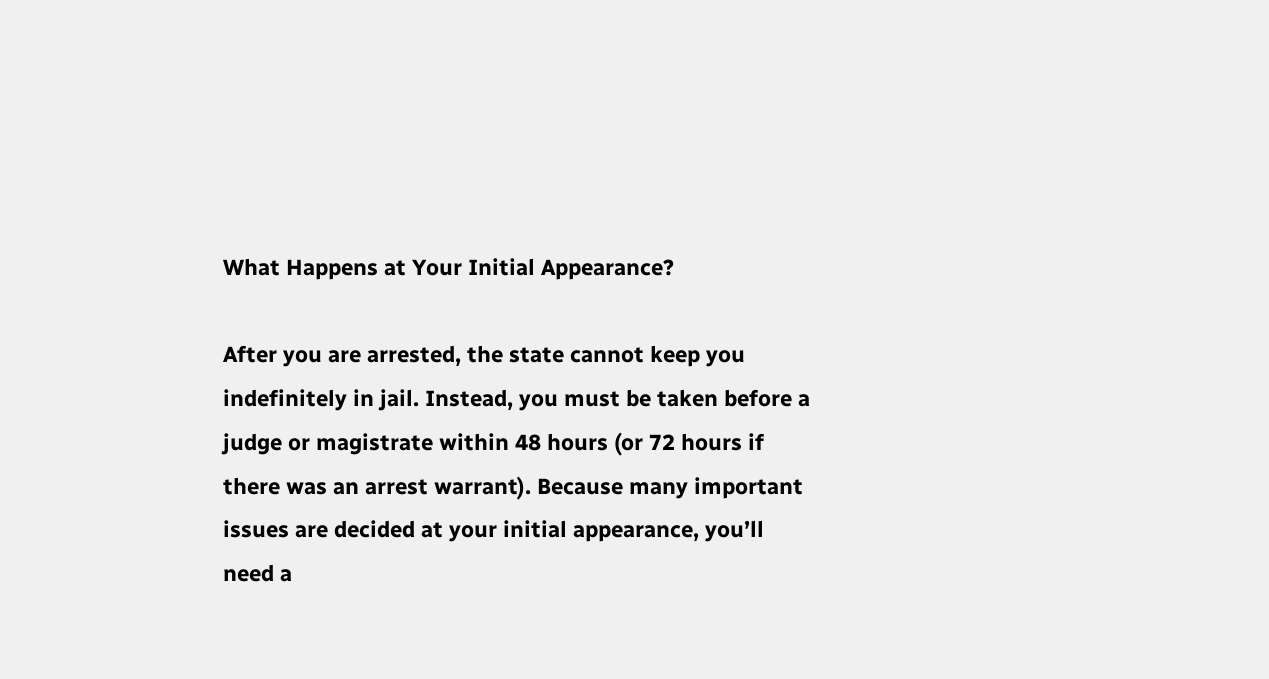What Happens at Your Initial Appearance?

After you are arrested, the state cannot keep you indefinitely in jail. Instead, you must be taken before a judge or magistrate within 48 hours (or 72 hours if there was an arrest warrant). Because many important issues are decided at your initial appearance, you’ll need a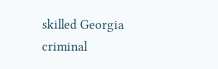skilled Georgia criminal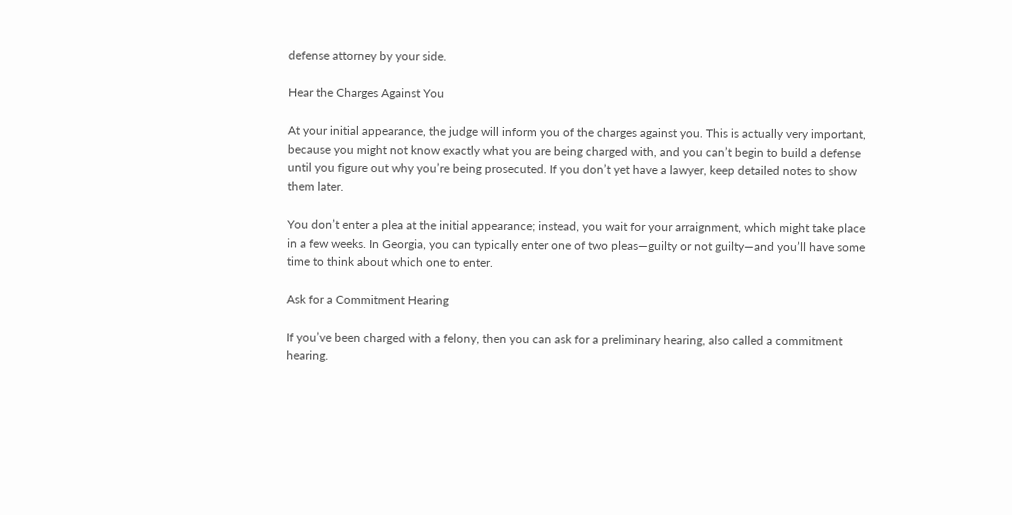defense attorney by your side.

Hear the Charges Against You

At your initial appearance, the judge will inform you of the charges against you. This is actually very important, because you might not know exactly what you are being charged with, and you can’t begin to build a defense until you figure out why you’re being prosecuted. If you don’t yet have a lawyer, keep detailed notes to show them later.

You don’t enter a plea at the initial appearance; instead, you wait for your arraignment, which might take place in a few weeks. In Georgia, you can typically enter one of two pleas—guilty or not guilty—and you’ll have some time to think about which one to enter.

Ask for a Commitment Hearing

If you’ve been charged with a felony, then you can ask for a preliminary hearing, also called a commitment hearing.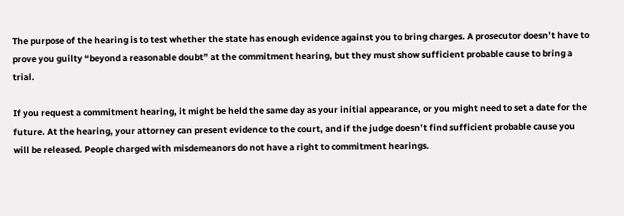The purpose of the hearing is to test whether the state has enough evidence against you to bring charges. A prosecutor doesn’t have to prove you guilty “beyond a reasonable doubt” at the commitment hearing, but they must show sufficient probable cause to bring a trial.

If you request a commitment hearing, it might be held the same day as your initial appearance, or you might need to set a date for the future. At the hearing, your attorney can present evidence to the court, and if the judge doesn’t find sufficient probable cause you will be released. People charged with misdemeanors do not have a right to commitment hearings.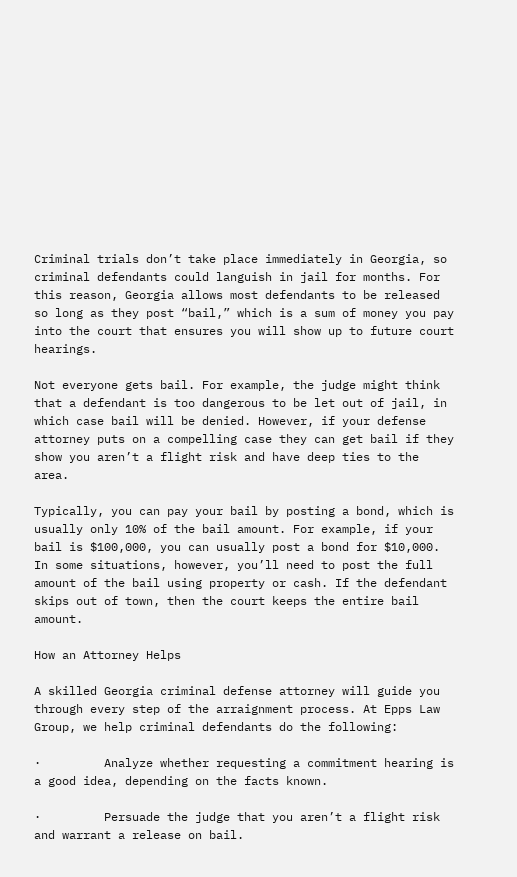Criminal trials don’t take place immediately in Georgia, so criminal defendants could languish in jail for months. For this reason, Georgia allows most defendants to be released so long as they post “bail,” which is a sum of money you pay into the court that ensures you will show up to future court hearings.

Not everyone gets bail. For example, the judge might think that a defendant is too dangerous to be let out of jail, in which case bail will be denied. However, if your defense attorney puts on a compelling case they can get bail if they show you aren’t a flight risk and have deep ties to the area.

Typically, you can pay your bail by posting a bond, which is usually only 10% of the bail amount. For example, if your bail is $100,000, you can usually post a bond for $10,000. In some situations, however, you’ll need to post the full amount of the bail using property or cash. If the defendant skips out of town, then the court keeps the entire bail amount.

How an Attorney Helps

A skilled Georgia criminal defense attorney will guide you through every step of the arraignment process. At Epps Law Group, we help criminal defendants do the following:

·         Analyze whether requesting a commitment hearing is a good idea, depending on the facts known.

·         Persuade the judge that you aren’t a flight risk and warrant a release on bail.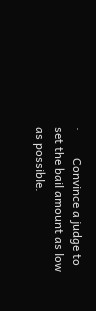·         Convince a judge to set the bail amount as low as possible.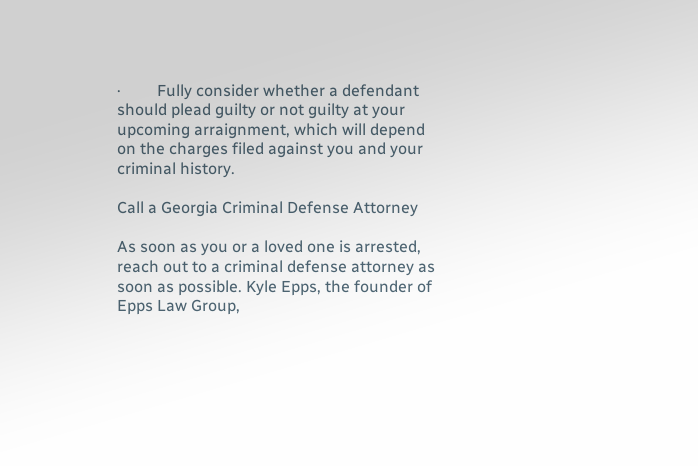·         Fully consider whether a defendant should plead guilty or not guilty at your upcoming arraignment, which will depend on the charges filed against you and your criminal history.

Call a Georgia Criminal Defense Attorney

As soon as you or a loved one is arrested, reach out to a criminal defense attorney as soon as possible. Kyle Epps, the founder of Epps Law Group,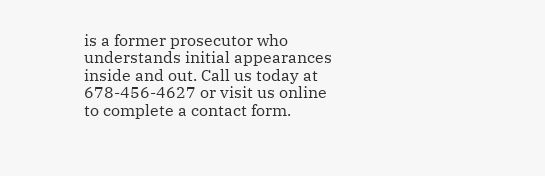is a former prosecutor who understands initial appearances inside and out. Call us today at 678-456-4627 or visit us online to complete a contact form.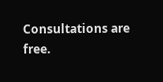Consultations are free.